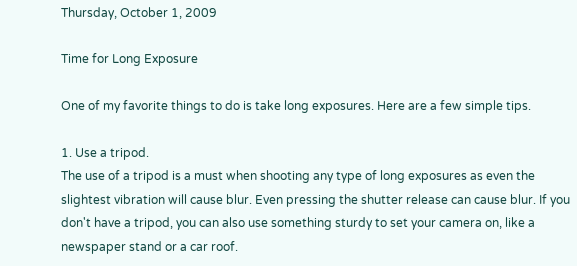Thursday, October 1, 2009

Time for Long Exposure

One of my favorite things to do is take long exposures. Here are a few simple tips.

1. Use a tripod.
The use of a tripod is a must when shooting any type of long exposures as even the slightest vibration will cause blur. Even pressing the shutter release can cause blur. If you don't have a tripod, you can also use something sturdy to set your camera on, like a newspaper stand or a car roof.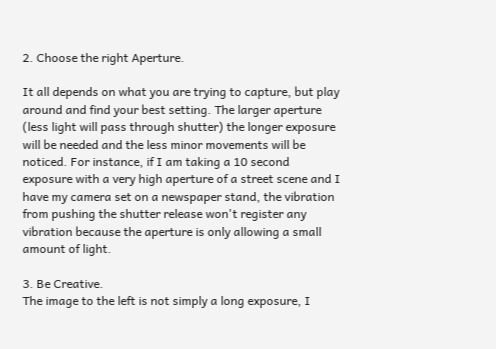2. Choose the right Aperture.

It all depends on what you are trying to capture, but play around and find your best setting. The larger aperture (less light will pass through shutter) the longer exposure will be needed and the less minor movements will be noticed. For instance, if I am taking a 10 second exposure with a very high aperture of a street scene and I have my camera set on a newspaper stand, the vibration from pushing the shutter release won't register any vibration because the aperture is only allowing a small amount of light.

3. Be Creative.
The image to the left is not simply a long exposure, I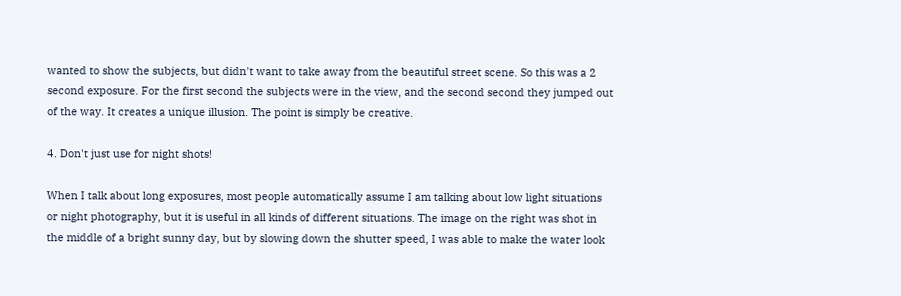wanted to show the subjects, but didn't want to take away from the beautiful street scene. So this was a 2 second exposure. For the first second the subjects were in the view, and the second second they jumped out of the way. It creates a unique illusion. The point is simply be creative.

4. Don't just use for night shots!

When I talk about long exposures, most people automatically assume I am talking about low light situations or night photography, but it is useful in all kinds of different situations. The image on the right was shot in the middle of a bright sunny day, but by slowing down the shutter speed, I was able to make the water look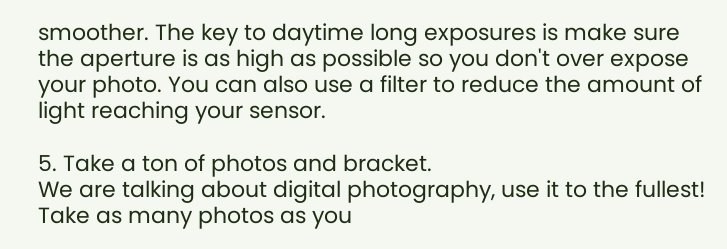smoother. The key to daytime long exposures is make sure the aperture is as high as possible so you don't over expose your photo. You can also use a filter to reduce the amount of light reaching your sensor.

5. Take a ton of photos and bracket.
We are talking about digital photography, use it to the fullest! Take as many photos as you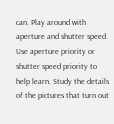can. Play around with aperture and shutter speed. Use aperture priority or shutter speed priority to help learn. Study the details of the pictures that turn out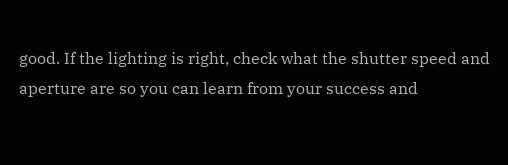good. If the lighting is right, check what the shutter speed and aperture are so you can learn from your success and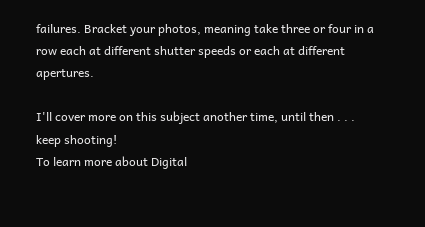failures. Bracket your photos, meaning take three or four in a row each at different shutter speeds or each at different apertures.

I'll cover more on this subject another time, until then . . . keep shooting!
To learn more about Digital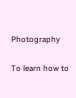Photography

To learn how to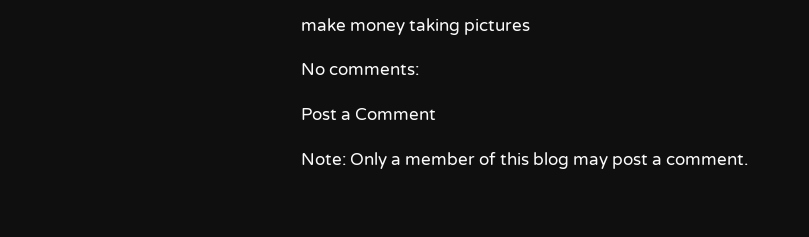make money taking pictures

No comments:

Post a Comment

Note: Only a member of this blog may post a comment.